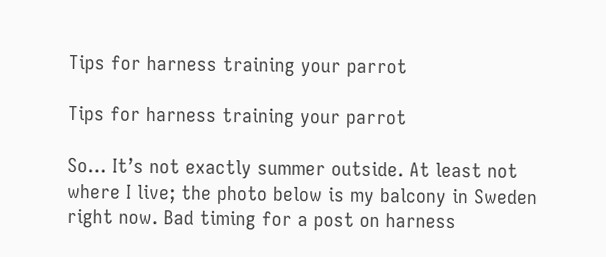Tips for harness training your parrot

Tips for harness training your parrot

So… It’s not exactly summer outside. At least not where I live; the photo below is my balcony in Sweden right now. Bad timing for a post on harness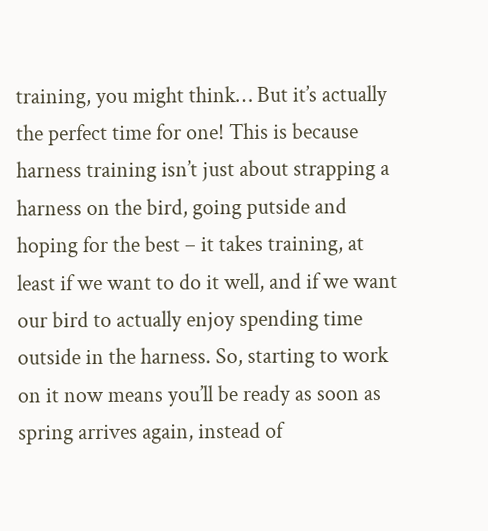training, you might think… But it’s actually the perfect time for one! This is because harness training isn’t just about strapping a harness on the bird, going putside and hoping for the best – it takes training, at least if we want to do it well, and if we want our bird to actually enjoy spending time outside in the harness. So, starting to work on it now means you’ll be ready as soon as spring arrives again, instead of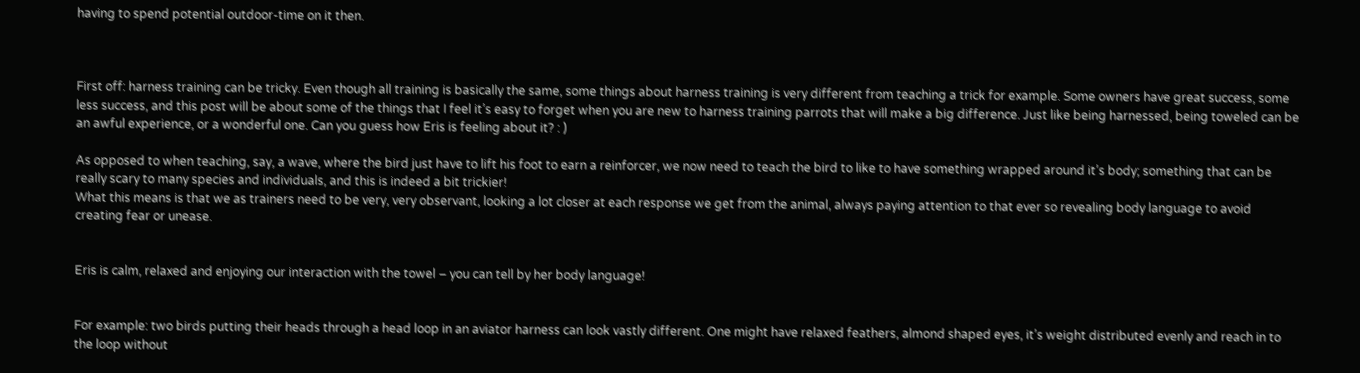having to spend potential outdoor-time on it then.



First off: harness training can be tricky. Even though all training is basically the same, some things about harness training is very different from teaching a trick for example. Some owners have great success, some less success, and this post will be about some of the things that I feel it’s easy to forget when you are new to harness training parrots that will make a big difference. Just like being harnessed, being toweled can be an awful experience, or a wonderful one. Can you guess how Eris is feeling about it? : )

As opposed to when teaching, say, a wave, where the bird just have to lift his foot to earn a reinforcer, we now need to teach the bird to like to have something wrapped around it’s body; something that can be really scary to many species and individuals, and this is indeed a bit trickier!
What this means is that we as trainers need to be very, very observant, looking a lot closer at each response we get from the animal, always paying attention to that ever so revealing body language to avoid creating fear or unease.


Eris is calm, relaxed and enjoying our interaction with the towel – you can tell by her body language!


For example: two birds putting their heads through a head loop in an aviator harness can look vastly different. One might have relaxed feathers, almond shaped eyes, it’s weight distributed evenly and reach in to the loop without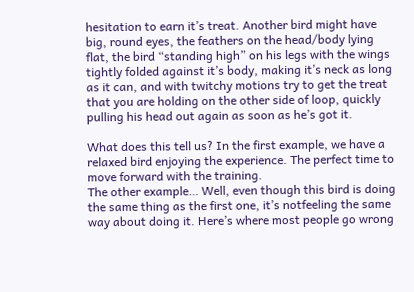hesitation to earn it’s treat. Another bird might have big, round eyes, the feathers on the head/body lying flat, the bird “standing high” on his legs with the wings tightly folded against it’s body, making it’s neck as long as it can, and with twitchy motions try to get the treat that you are holding on the other side of loop, quickly pulling his head out again as soon as he’s got it.

What does this tell us? In the first example, we have a relaxed bird enjoying the experience. The perfect time to move forward with the training.
The other example… Well, even though this bird is doing the same thing as the first one, it’s notfeeling the same way about doing it. Here’s where most people go wrong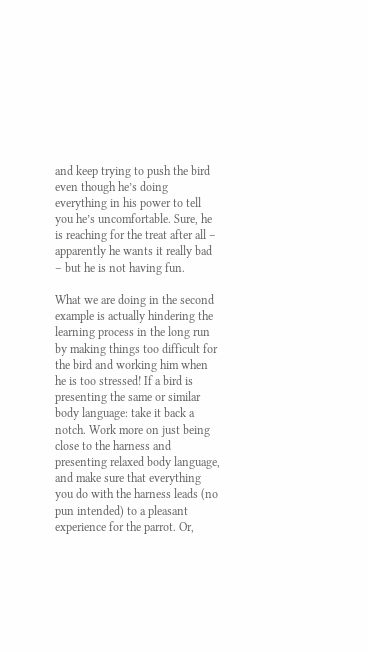and keep trying to push the bird even though he’s doing everything in his power to tell you he’s uncomfortable. Sure, he is reaching for the treat after all – apparently he wants it really bad – but he is not having fun.

What we are doing in the second example is actually hindering the learning process in the long run by making things too difficult for the bird and working him when he is too stressed! If a bird is presenting the same or similar body language: take it back a notch. Work more on just being close to the harness and presenting relaxed body language, and make sure that everything you do with the harness leads (no pun intended) to a pleasant experience for the parrot. Or,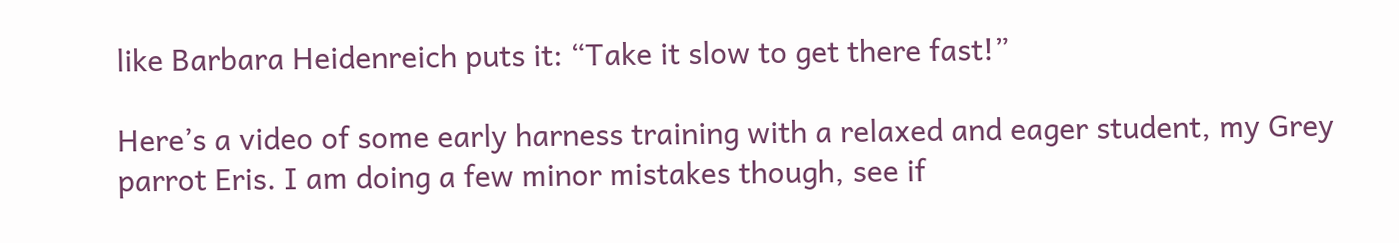like Barbara Heidenreich puts it: “Take it slow to get there fast!”

Here’s a video of some early harness training with a relaxed and eager student, my Grey parrot Eris. I am doing a few minor mistakes though, see if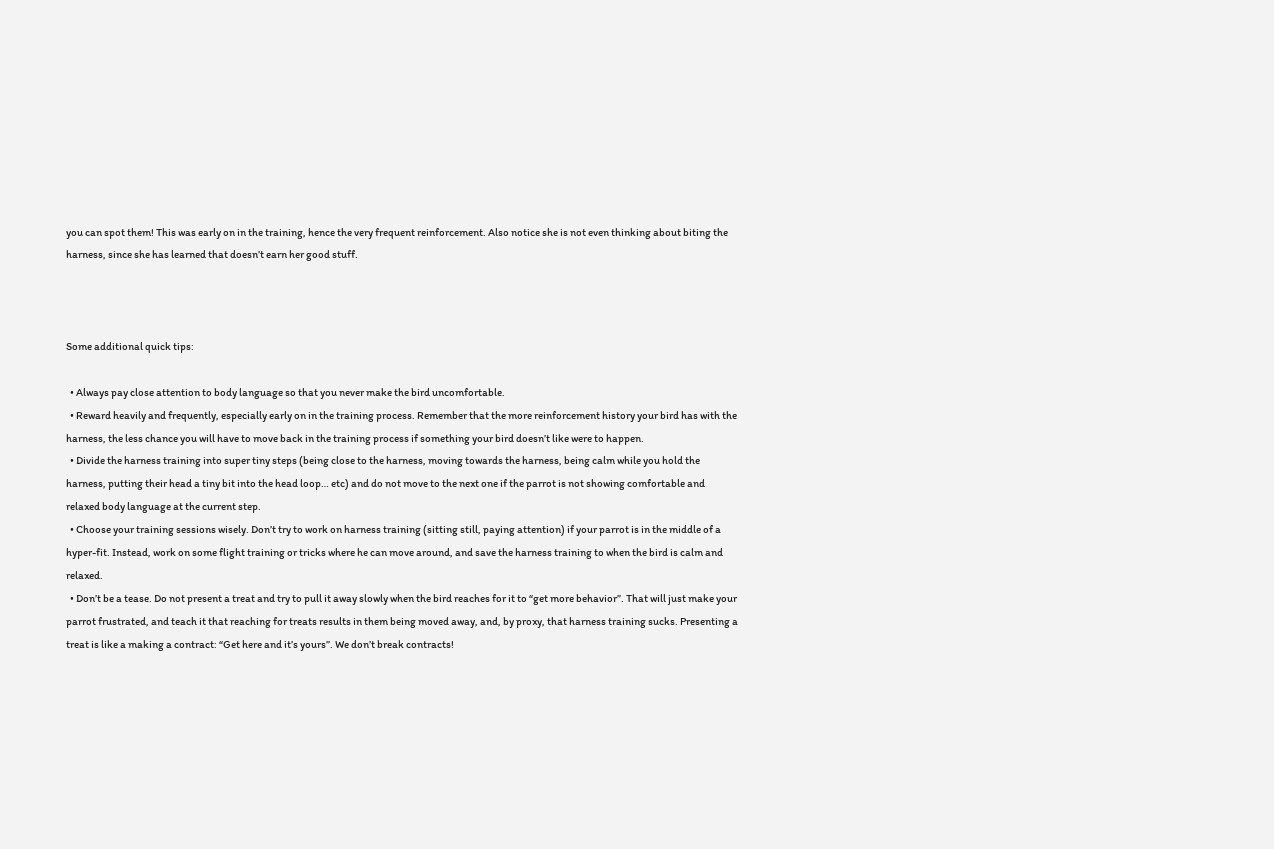you can spot them! This was early on in the training, hence the very frequent reinforcement. Also notice she is not even thinking about biting the harness, since she has learned that doesn’t earn her good stuff.



Some additional quick tips:

  • Always pay close attention to body language so that you never make the bird uncomfortable.
  • Reward heavily and frequently, especially early on in the training process. Remember that the more reinforcement history your bird has with the harness, the less chance you will have to move back in the training process if something your bird doesn’t like were to happen.
  • Divide the harness training into super tiny steps (being close to the harness, moving towards the harness, being calm while you hold the harness, putting their head a tiny bit into the head loop… etc) and do not move to the next one if the parrot is not showing comfortable and relaxed body language at the current step.
  • Choose your training sessions wisely. Don’t try to work on harness training (sitting still, paying attention) if your parrot is in the middle of a hyper-fit. Instead, work on some flight training or tricks where he can move around, and save the harness training to when the bird is calm and relaxed.
  • Don’t be a tease. Do not present a treat and try to pull it away slowly when the bird reaches for it to “get more behavior”. That will just make your parrot frustrated, and teach it that reaching for treats results in them being moved away, and, by proxy, that harness training sucks. Presenting a treat is like a making a contract: “Get here and it’s yours”. We don’t break contracts!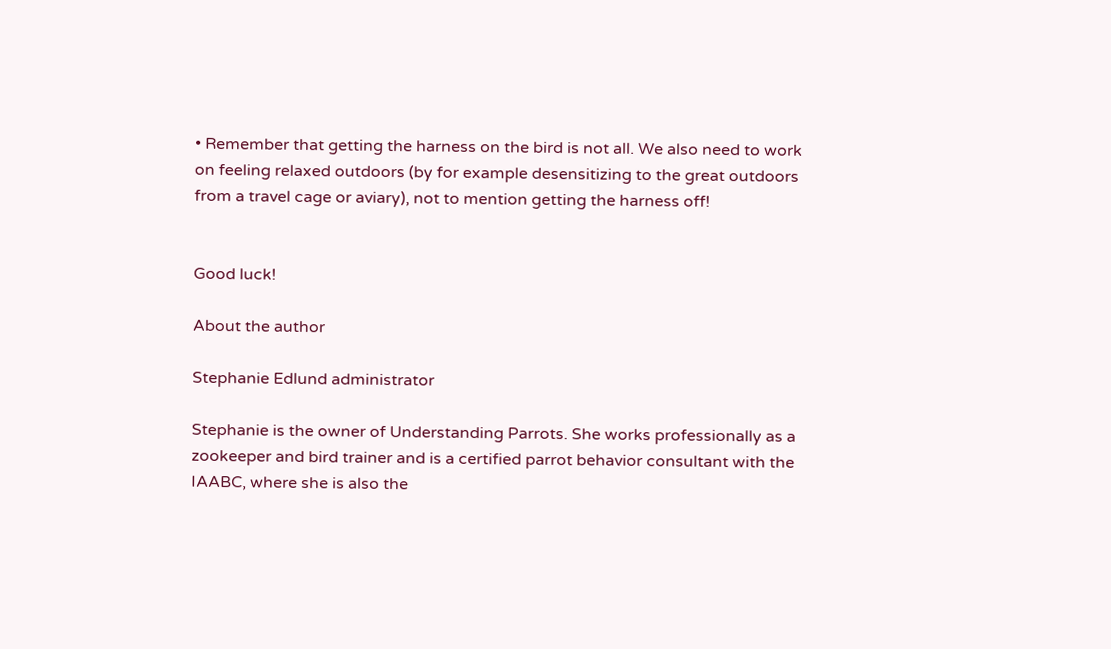• Remember that getting the harness on the bird is not all. We also need to work on feeling relaxed outdoors (by for example desensitizing to the great outdoors from a travel cage or aviary), not to mention getting the harness off!


Good luck!

About the author

Stephanie Edlund administrator

Stephanie is the owner of Understanding Parrots. She works professionally as a zookeeper and bird trainer and is a certified parrot behavior consultant with the IAABC, where she is also the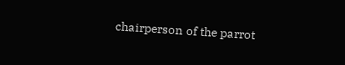chairperson of the parrot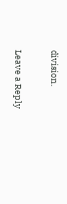division.

Leave a Reply